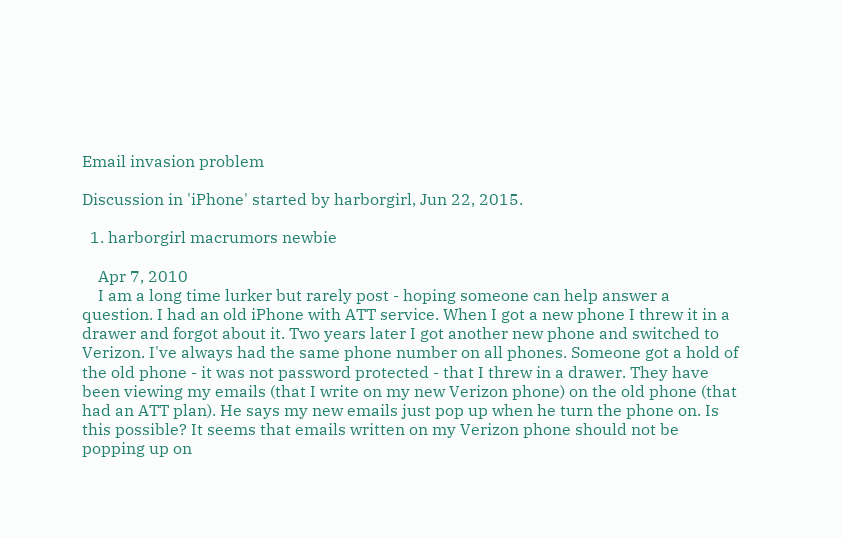Email invasion problem

Discussion in 'iPhone' started by harborgirl, Jun 22, 2015.

  1. harborgirl macrumors newbie

    Apr 7, 2010
    I am a long time lurker but rarely post - hoping someone can help answer a question. I had an old iPhone with ATT service. When I got a new phone I threw it in a drawer and forgot about it. Two years later I got another new phone and switched to Verizon. I've always had the same phone number on all phones. Someone got a hold of the old phone - it was not password protected - that I threw in a drawer. They have been viewing my emails (that I write on my new Verizon phone) on the old phone (that had an ATT plan). He says my new emails just pop up when he turn the phone on. Is this possible? It seems that emails written on my Verizon phone should not be popping up on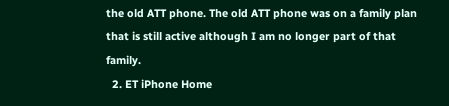the old ATT phone. The old ATT phone was on a family plan that is still active although I am no longer part of that family.
  2. ET iPhone Home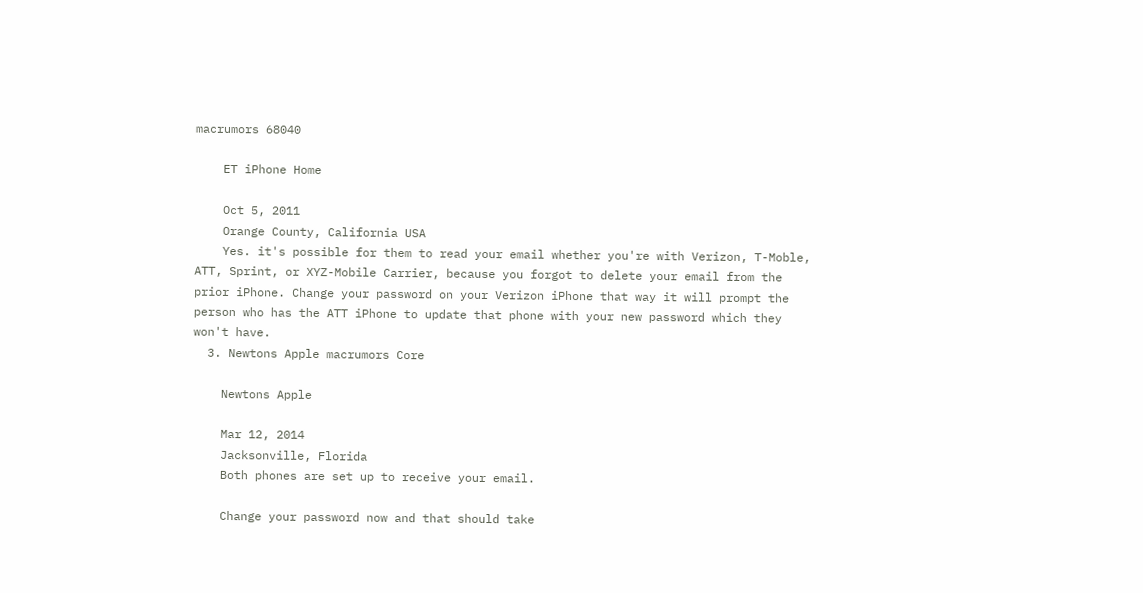macrumors 68040

    ET iPhone Home

    Oct 5, 2011
    Orange County, California USA
    Yes. it's possible for them to read your email whether you're with Verizon, T-Moble, ATT, Sprint, or XYZ-Mobile Carrier, because you forgot to delete your email from the prior iPhone. Change your password on your Verizon iPhone that way it will prompt the person who has the ATT iPhone to update that phone with your new password which they won't have.
  3. Newtons Apple macrumors Core

    Newtons Apple

    Mar 12, 2014
    Jacksonville, Florida
    Both phones are set up to receive your email.

    Change your password now and that should take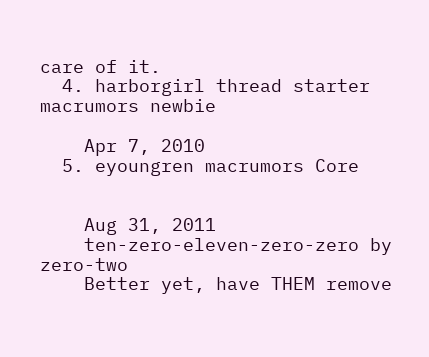care of it.
  4. harborgirl thread starter macrumors newbie

    Apr 7, 2010
  5. eyoungren macrumors Core


    Aug 31, 2011
    ten-zero-eleven-zero-zero by zero-two
    Better yet, have THEM remove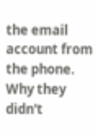the email account from the phone. Why they didn't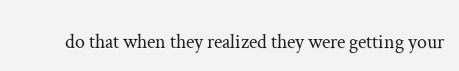do that when they realized they were getting your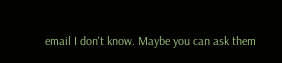email I don't know. Maybe you can ask them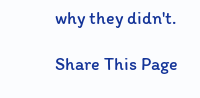why they didn't.

Share This Page